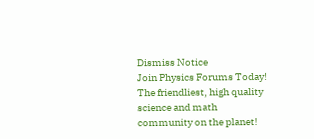Dismiss Notice
Join Physics Forums Today!
The friendliest, high quality science and math community on the planet!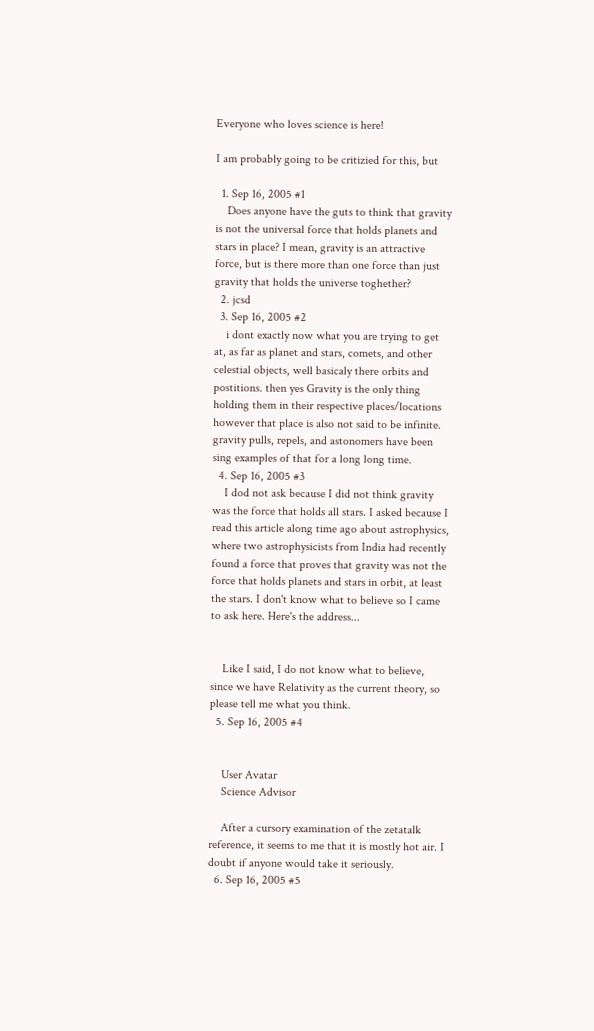Everyone who loves science is here!

I am probably going to be critizied for this, but

  1. Sep 16, 2005 #1
    Does anyone have the guts to think that gravity is not the universal force that holds planets and stars in place? I mean, gravity is an attractive force, but is there more than one force than just gravity that holds the universe toghether?
  2. jcsd
  3. Sep 16, 2005 #2
    i dont exactly now what you are trying to get at, as far as planet and stars, comets, and other celestial objects, well basicaly there orbits and postitions. then yes Gravity is the only thing holding them in their respective places/locations however that place is also not said to be infinite. gravity pulls, repels, and astonomers have been sing examples of that for a long long time.
  4. Sep 16, 2005 #3
    I dod not ask because I did not think gravity was the force that holds all stars. I asked because I read this article along time ago about astrophysics, where two astrophysicists from India had recently found a force that proves that gravity was not the force that holds planets and stars in orbit, at least the stars. I don't know what to believe so I came to ask here. Here's the address...


    Like I said, I do not know what to believe, since we have Relativity as the current theory, so please tell me what you think.
  5. Sep 16, 2005 #4


    User Avatar
    Science Advisor

    After a cursory examination of the zetatalk reference, it seems to me that it is mostly hot air. I doubt if anyone would take it seriously.
  6. Sep 16, 2005 #5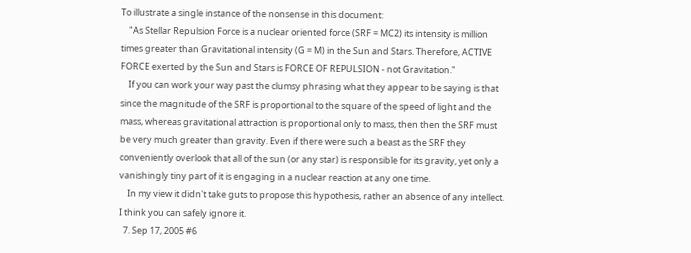To illustrate a single instance of the nonsense in this document:
    "As Stellar Repulsion Force is a nuclear oriented force (SRF = MC2) its intensity is million times greater than Gravitational intensity (G = M) in the Sun and Stars. Therefore, ACTIVE FORCE exerted by the Sun and Stars is FORCE OF REPULSION - not Gravitation."
    If you can work your way past the clumsy phrasing what they appear to be saying is that since the magnitude of the SRF is proportional to the square of the speed of light and the mass, whereas gravitational attraction is proportional only to mass, then then the SRF must be very much greater than gravity. Even if there were such a beast as the SRF they conveniently overlook that all of the sun (or any star) is responsible for its gravity, yet only a vanishingly tiny part of it is engaging in a nuclear reaction at any one time.
    In my view it didn't take guts to propose this hypothesis, rather an absence of any intellect. I think you can safely ignore it.
  7. Sep 17, 2005 #6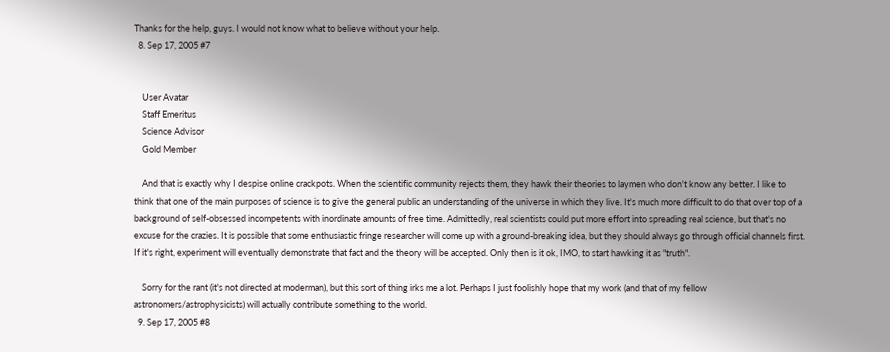Thanks for the help, guys. I would not know what to believe without your help.
  8. Sep 17, 2005 #7


    User Avatar
    Staff Emeritus
    Science Advisor
    Gold Member

    And that is exactly why I despise online crackpots. When the scientific community rejects them, they hawk their theories to laymen who don't know any better. I like to think that one of the main purposes of science is to give the general public an understanding of the universe in which they live. It's much more difficult to do that over top of a background of self-obsessed incompetents with inordinate amounts of free time. Admittedly, real scientists could put more effort into spreading real science, but that's no excuse for the crazies. It is possible that some enthusiastic fringe researcher will come up with a ground-breaking idea, but they should always go through official channels first. If it's right, experiment will eventually demonstrate that fact and the theory will be accepted. Only then is it ok, IMO, to start hawking it as "truth".

    Sorry for the rant (it's not directed at moderman), but this sort of thing irks me a lot. Perhaps I just foolishly hope that my work (and that of my fellow astronomers/astrophysicists) will actually contribute something to the world.
  9. Sep 17, 2005 #8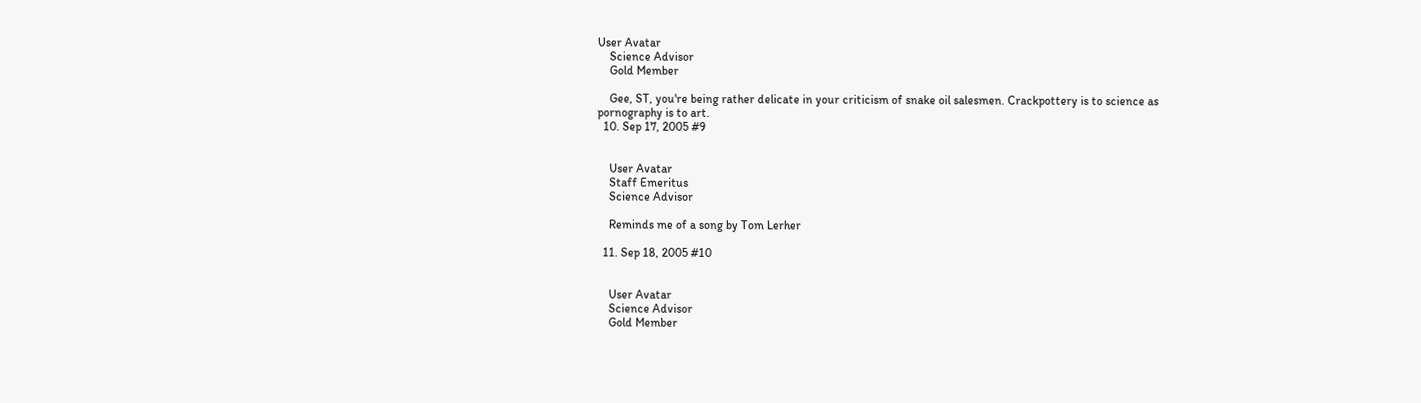User Avatar
    Science Advisor
    Gold Member

    Gee, ST, you're being rather delicate in your criticism of snake oil salesmen. Crackpottery is to science as pornography is to art.
  10. Sep 17, 2005 #9


    User Avatar
    Staff Emeritus
    Science Advisor

    Reminds me of a song by Tom Lerher

  11. Sep 18, 2005 #10


    User Avatar
    Science Advisor
    Gold Member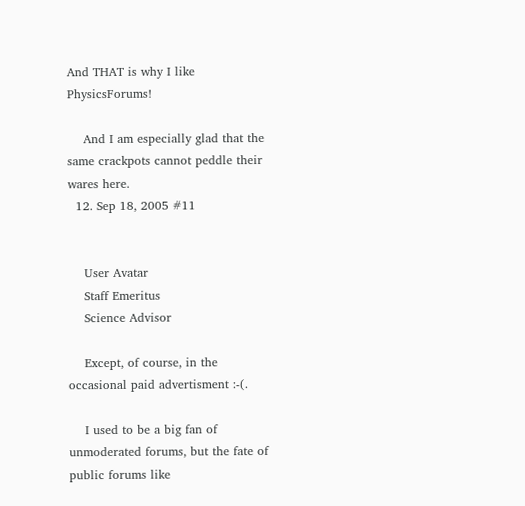And THAT is why I like PhysicsForums!

    And I am especially glad that the same crackpots cannot peddle their wares here.
  12. Sep 18, 2005 #11


    User Avatar
    Staff Emeritus
    Science Advisor

    Except, of course, in the occasional paid advertisment :-(.

    I used to be a big fan of unmoderated forums, but the fate of public forums like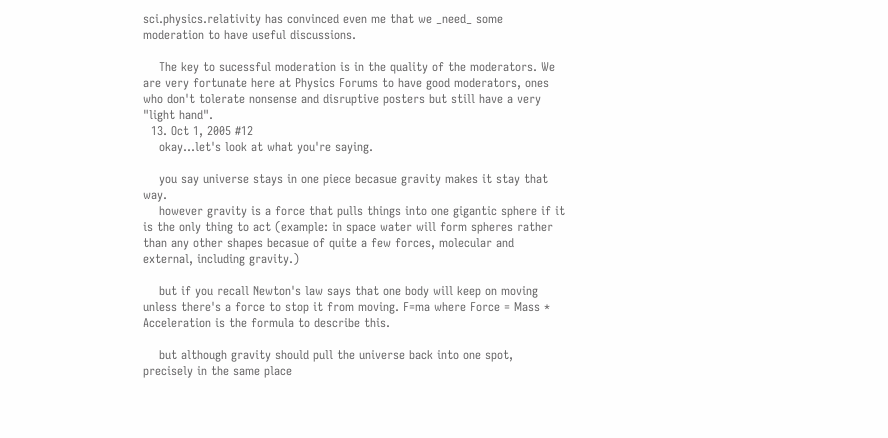sci.physics.relativity has convinced even me that we _need_ some moderation to have useful discussions.

    The key to sucessful moderation is in the quality of the moderators. We are very fortunate here at Physics Forums to have good moderators, ones who don't tolerate nonsense and disruptive posters but still have a very "light hand".
  13. Oct 1, 2005 #12
    okay...let's look at what you're saying.

    you say universe stays in one piece becasue gravity makes it stay that way.
    however gravity is a force that pulls things into one gigantic sphere if it is the only thing to act (example: in space water will form spheres rather than any other shapes becasue of quite a few forces, molecular and external, including gravity.)

    but if you recall Newton's law says that one body will keep on moving unless there's a force to stop it from moving. F=ma where Force = Mass * Acceleration is the formula to describe this.

    but although gravity should pull the universe back into one spot, precisely in the same place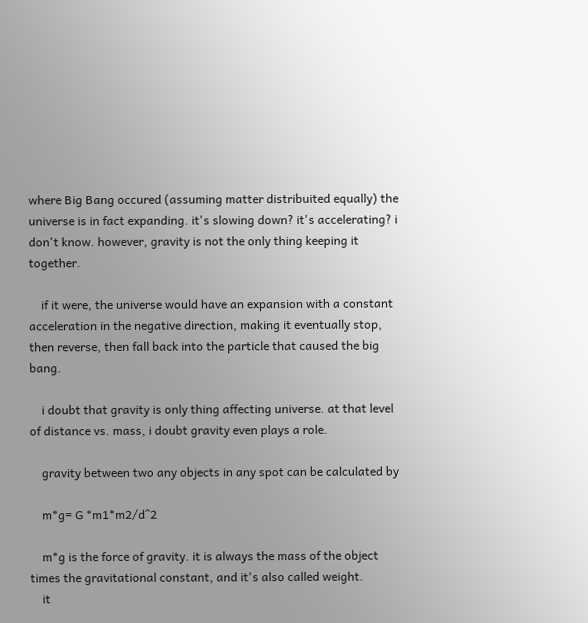where Big Bang occured (assuming matter distribuited equally) the universe is in fact expanding. it's slowing down? it's accelerating? i don't know. however, gravity is not the only thing keeping it together.

    if it were, the universe would have an expansion with a constant acceleration in the negative direction, making it eventually stop, then reverse, then fall back into the particle that caused the big bang.

    i doubt that gravity is only thing affecting universe. at that level of distance vs. mass, i doubt gravity even plays a role.

    gravity between two any objects in any spot can be calculated by

    m*g= G *m1*m2/d^2

    m*g is the force of gravity. it is always the mass of the object times the gravitational constant, and it's also called weight.
    it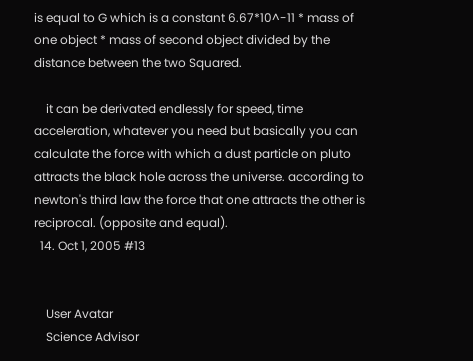is equal to G which is a constant 6.67*10^-11 * mass of one object * mass of second object divided by the distance between the two Squared.

    it can be derivated endlessly for speed, time acceleration, whatever you need but basically you can calculate the force with which a dust particle on pluto attracts the black hole across the universe. according to newton's third law the force that one attracts the other is reciprocal. (opposite and equal).
  14. Oct 1, 2005 #13


    User Avatar
    Science Advisor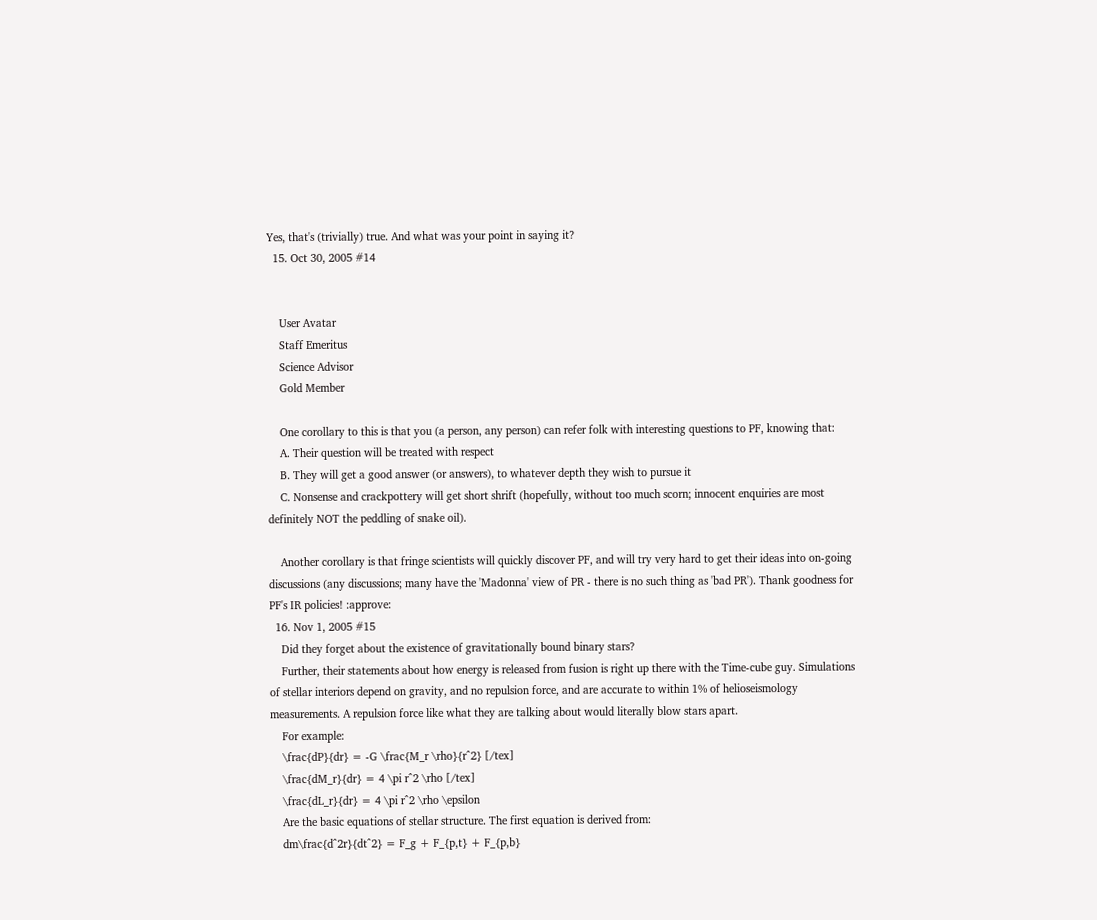Yes, that's (trivially) true. And what was your point in saying it?
  15. Oct 30, 2005 #14


    User Avatar
    Staff Emeritus
    Science Advisor
    Gold Member

    One corollary to this is that you (a person, any person) can refer folk with interesting questions to PF, knowing that:
    A. Their question will be treated with respect
    B. They will get a good answer (or answers), to whatever depth they wish to pursue it
    C. Nonsense and crackpottery will get short shrift (hopefully, without too much scorn; innocent enquiries are most definitely NOT the peddling of snake oil).

    Another corollary is that fringe scientists will quickly discover PF, and will try very hard to get their ideas into on-going discussions (any discussions; many have the 'Madonna' view of PR - there is no such thing as 'bad PR'). Thank goodness for PF's IR policies! :approve:
  16. Nov 1, 2005 #15
    Did they forget about the existence of gravitationally bound binary stars?
    Further, their statements about how energy is released from fusion is right up there with the Time-cube guy. Simulations of stellar interiors depend on gravity, and no repulsion force, and are accurate to within 1% of helioseismology measurements. A repulsion force like what they are talking about would literally blow stars apart.
    For example:
    \frac{dP}{dr} = -G \frac{M_r \rho}{r^2} [/tex]
    \frac{dM_r}{dr} = 4 \pi r^2 \rho [/tex]
    \frac{dL_r}{dr} = 4 \pi r^2 \rho \epsilon
    Are the basic equations of stellar structure. The first equation is derived from:
    dm\frac{d^2r}{dt^2} = F_g + F_{p,t} + F_{p,b}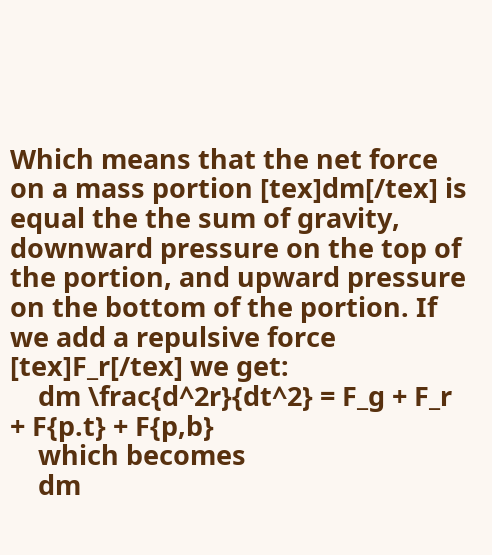Which means that the net force on a mass portion [tex]dm[/tex] is equal the the sum of gravity, downward pressure on the top of the portion, and upward pressure on the bottom of the portion. If we add a repulsive force [tex]F_r[/tex] we get:
    dm \frac{d^2r}{dt^2} = F_g + F_r + F{p.t} + F{p,b}
    which becomes
    dm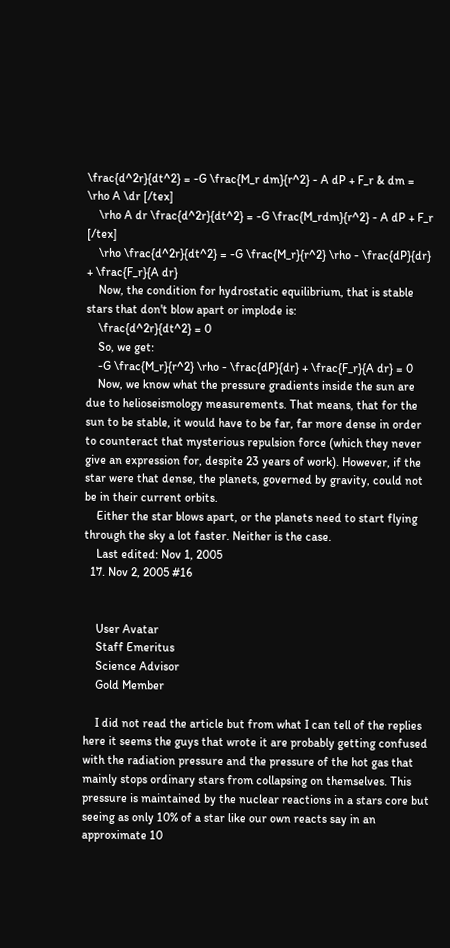\frac{d^2r}{dt^2} = -G \frac{M_r dm}{r^2} - A dP + F_r & dm = \rho A \dr [/tex]
    \rho A dr \frac{d^2r}{dt^2} = -G \frac{M_rdm}{r^2} - A dP + F_r [/tex]
    \rho \frac{d^2r}{dt^2} = -G \frac{M_r}{r^2} \rho - \frac{dP}{dr} + \frac{F_r}{A dr}
    Now, the condition for hydrostatic equilibrium, that is stable stars that don't blow apart or implode is:
    \frac{d^2r}{dt^2} = 0
    So, we get:
    -G \frac{M_r}{r^2} \rho - \frac{dP}{dr} + \frac{F_r}{A dr} = 0
    Now, we know what the pressure gradients inside the sun are due to helioseismology measurements. That means, that for the sun to be stable, it would have to be far, far more dense in order to counteract that mysterious repulsion force (which they never give an expression for, despite 23 years of work). However, if the star were that dense, the planets, governed by gravity, could not be in their current orbits.
    Either the star blows apart, or the planets need to start flying through the sky a lot faster. Neither is the case.
    Last edited: Nov 1, 2005
  17. Nov 2, 2005 #16


    User Avatar
    Staff Emeritus
    Science Advisor
    Gold Member

    I did not read the article but from what I can tell of the replies here it seems the guys that wrote it are probably getting confused with the radiation pressure and the pressure of the hot gas that mainly stops ordinary stars from collapsing on themselves. This pressure is maintained by the nuclear reactions in a stars core but seeing as only 10% of a star like our own reacts say in an approximate 10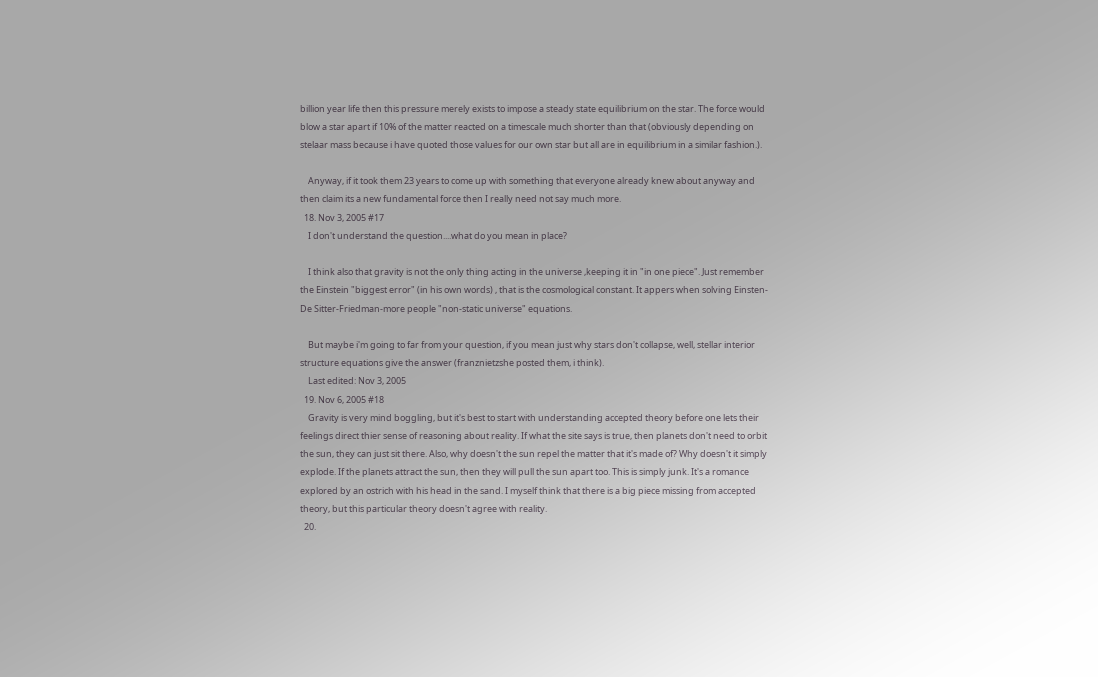billion year life then this pressure merely exists to impose a steady state equilibrium on the star. The force would blow a star apart if 10% of the matter reacted on a timescale much shorter than that (obviously depending on stelaar mass because i have quoted those values for our own star but all are in equilibrium in a similar fashion.).

    Anyway, if it took them 23 years to come up with something that everyone already knew about anyway and then claim its a new fundamental force then I really need not say much more.
  18. Nov 3, 2005 #17
    I don't understand the question....what do you mean in place?

    I think also that gravity is not the only thing acting in the universe ,keeping it in "in one piece". Just remember the Einstein "biggest error" (in his own words) , that is the cosmological constant. It appers when solving Einsten-De Sitter-Friedman-more people "non-static universe" equations.

    But maybe i'm going to far from your question, if you mean just why stars don't collapse, well, stellar interior structure equations give the answer (franznietzshe posted them, i think).
    Last edited: Nov 3, 2005
  19. Nov 6, 2005 #18
    Gravity is very mind boggling, but it's best to start with understanding accepted theory before one lets their feelings direct thier sense of reasoning about reality. If what the site says is true, then planets don't need to orbit the sun, they can just sit there. Also, why doesn't the sun repel the matter that it's made of? Why doesn't it simply explode. If the planets attract the sun, then they will pull the sun apart too. This is simply junk. It's a romance explored by an ostrich with his head in the sand. I myself think that there is a big piece missing from accepted theory, but this particular theory doesn't agree with reality.
  20.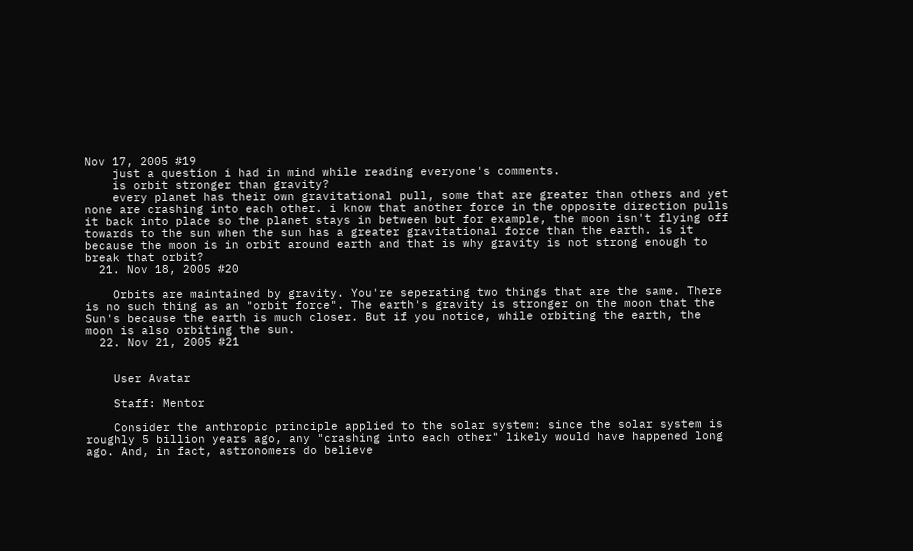Nov 17, 2005 #19
    just a question i had in mind while reading everyone's comments.
    is orbit stronger than gravity?
    every planet has their own gravitational pull, some that are greater than others and yet none are crashing into each other. i know that another force in the opposite direction pulls it back into place so the planet stays in between but for example, the moon isn't flying off towards to the sun when the sun has a greater gravitational force than the earth. is it because the moon is in orbit around earth and that is why gravity is not strong enough to break that orbit?
  21. Nov 18, 2005 #20

    Orbits are maintained by gravity. You're seperating two things that are the same. There is no such thing as an "orbit force". The earth's gravity is stronger on the moon that the Sun's because the earth is much closer. But if you notice, while orbiting the earth, the moon is also orbiting the sun.
  22. Nov 21, 2005 #21


    User Avatar

    Staff: Mentor

    Consider the anthropic principle applied to the solar system: since the solar system is roughly 5 billion years ago, any "crashing into each other" likely would have happened long ago. And, in fact, astronomers do believe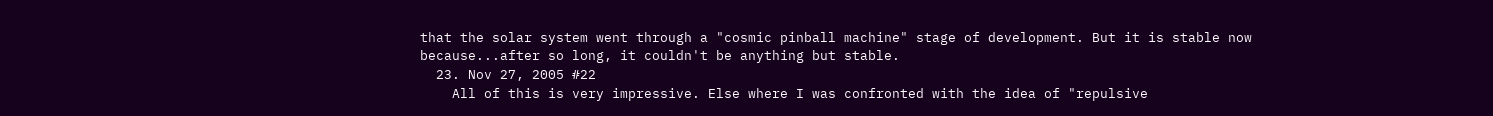that the solar system went through a "cosmic pinball machine" stage of development. But it is stable now because...after so long, it couldn't be anything but stable.
  23. Nov 27, 2005 #22
    All of this is very impressive. Else where I was confronted with the idea of "repulsive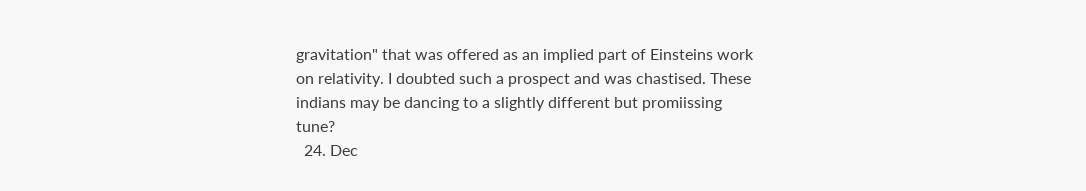gravitation" that was offered as an implied part of Einsteins work on relativity. I doubted such a prospect and was chastised. These indians may be dancing to a slightly different but promiissing tune?
  24. Dec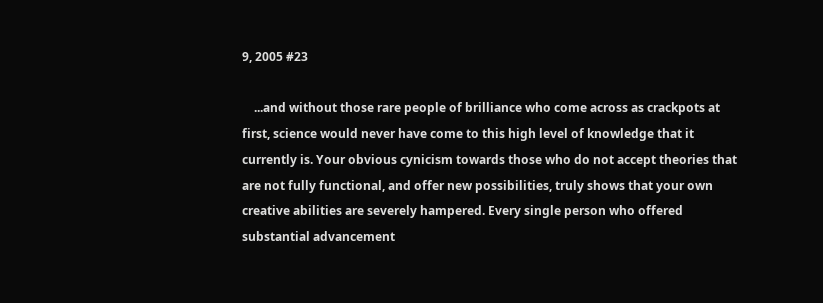9, 2005 #23

    ...and without those rare people of brilliance who come across as crackpots at first, science would never have come to this high level of knowledge that it currently is. Your obvious cynicism towards those who do not accept theories that are not fully functional, and offer new possibilities, truly shows that your own creative abilities are severely hampered. Every single person who offered substantial advancement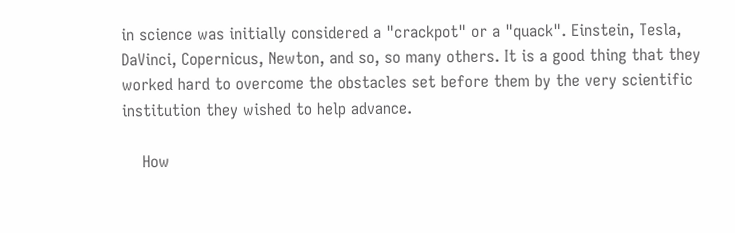in science was initially considered a "crackpot" or a "quack". Einstein, Tesla, DaVinci, Copernicus, Newton, and so, so many others. It is a good thing that they worked hard to overcome the obstacles set before them by the very scientific institution they wished to help advance.

    How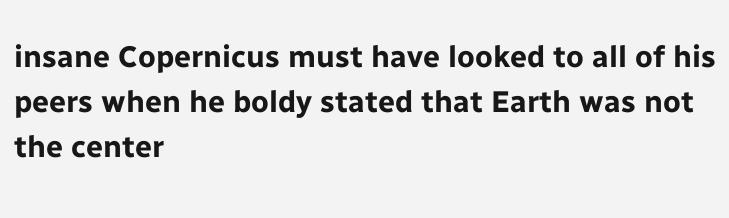insane Copernicus must have looked to all of his peers when he boldy stated that Earth was not the center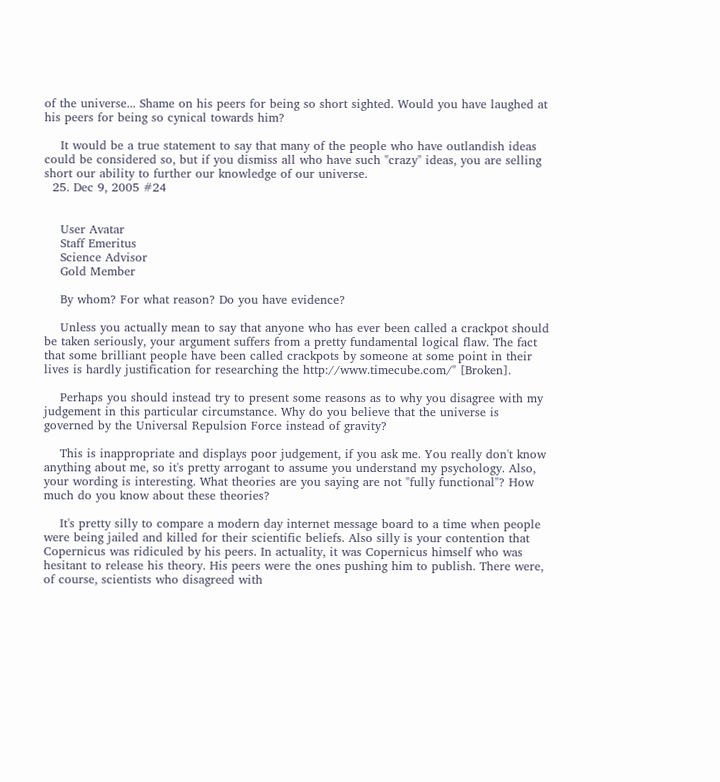of the universe... Shame on his peers for being so short sighted. Would you have laughed at his peers for being so cynical towards him?

    It would be a true statement to say that many of the people who have outlandish ideas could be considered so, but if you dismiss all who have such "crazy" ideas, you are selling short our ability to further our knowledge of our universe.
  25. Dec 9, 2005 #24


    User Avatar
    Staff Emeritus
    Science Advisor
    Gold Member

    By whom? For what reason? Do you have evidence?

    Unless you actually mean to say that anyone who has ever been called a crackpot should be taken seriously, your argument suffers from a pretty fundamental logical flaw. The fact that some brilliant people have been called crackpots by someone at some point in their lives is hardly justification for researching the http://www.timecube.com/" [Broken].

    Perhaps you should instead try to present some reasons as to why you disagree with my judgement in this particular circumstance. Why do you believe that the universe is governed by the Universal Repulsion Force instead of gravity?

    This is inappropriate and displays poor judgement, if you ask me. You really don't know anything about me, so it's pretty arrogant to assume you understand my psychology. Also, your wording is interesting. What theories are you saying are not "fully functional"? How much do you know about these theories?

    It's pretty silly to compare a modern day internet message board to a time when people were being jailed and killed for their scientific beliefs. Also silly is your contention that Copernicus was ridiculed by his peers. In actuality, it was Copernicus himself who was hesitant to release his theory. His peers were the ones pushing him to publish. There were, of course, scientists who disagreed with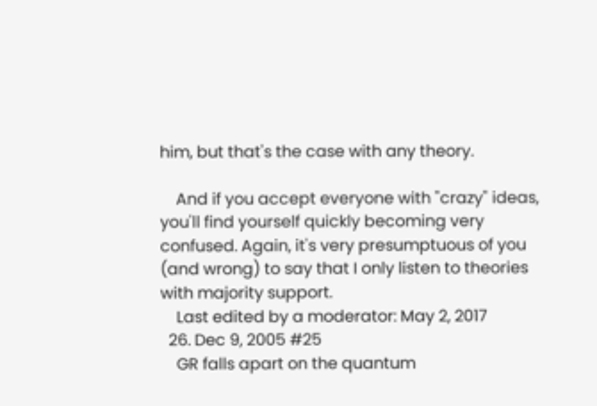him, but that's the case with any theory.

    And if you accept everyone with "crazy" ideas, you'll find yourself quickly becoming very confused. Again, it's very presumptuous of you (and wrong) to say that I only listen to theories with majority support.
    Last edited by a moderator: May 2, 2017
  26. Dec 9, 2005 #25
    GR falls apart on the quantum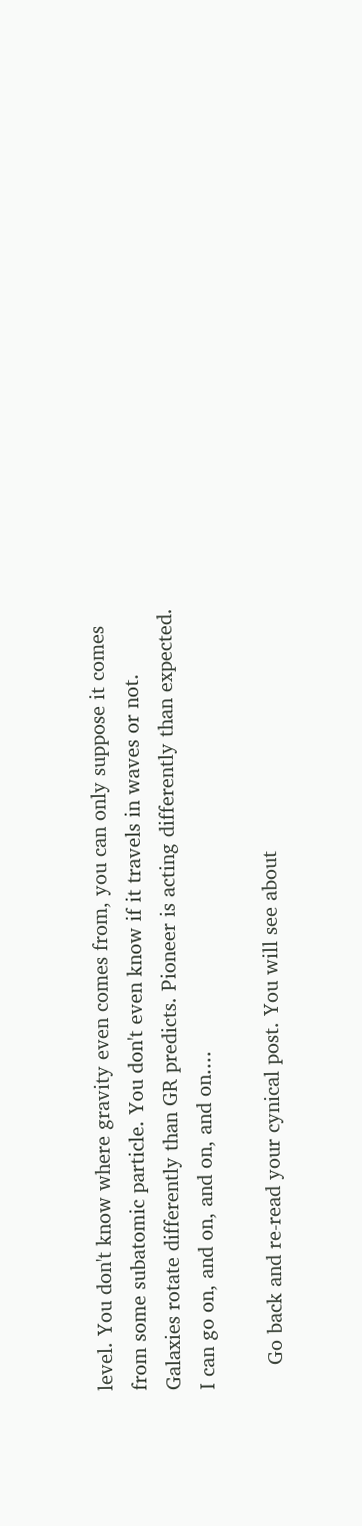level. You don't know where gravity even comes from, you can only suppose it comes from some subatomic particle. You don't even know if it travels in waves or not. Galaxies rotate differently than GR predicts. Pioneer is acting differently than expected. I can go on, and on, and on, and on....

    Go back and re-read your cynical post. You will see about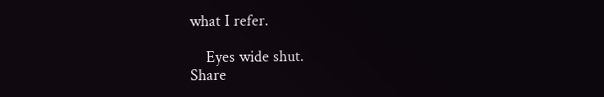what I refer.

    Eyes wide shut.
Share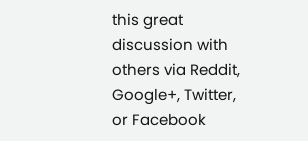this great discussion with others via Reddit, Google+, Twitter, or Facebook